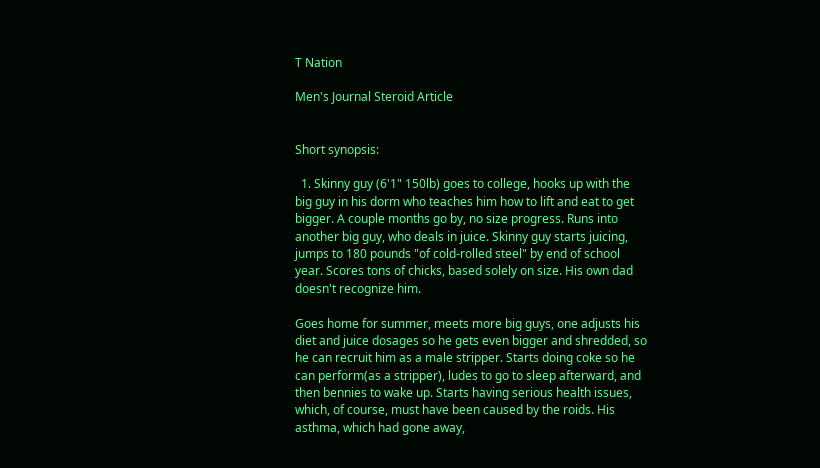T Nation

Men's Journal Steroid Article


Short synopsis:

  1. Skinny guy (6'1" 150lb) goes to college, hooks up with the big guy in his dorm who teaches him how to lift and eat to get bigger. A couple months go by, no size progress. Runs into another big guy, who deals in juice. Skinny guy starts juicing, jumps to 180 pounds "of cold-rolled steel" by end of school year. Scores tons of chicks, based solely on size. His own dad doesn't recognize him.

Goes home for summer, meets more big guys, one adjusts his diet and juice dosages so he gets even bigger and shredded, so he can recruit him as a male stripper. Starts doing coke so he can perform(as a stripper), ludes to go to sleep afterward, and then bennies to wake up. Starts having serious health issues, which, of course, must have been caused by the roids. His asthma, which had gone away,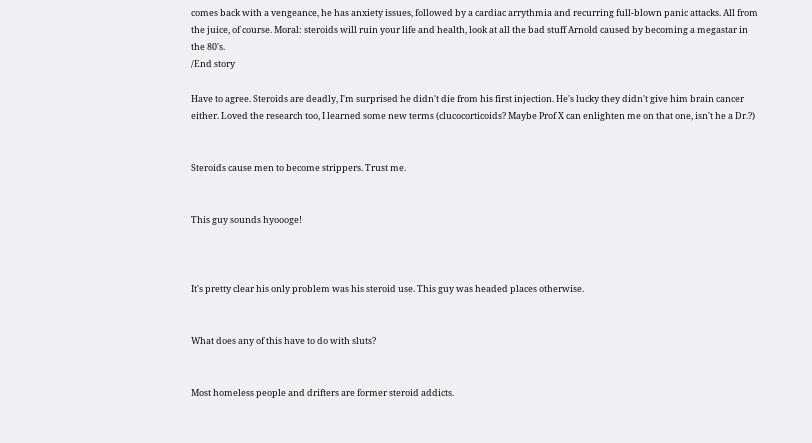comes back with a vengeance, he has anxiety issues, followed by a cardiac arrythmia and recurring full-blown panic attacks. All from the juice, of course. Moral: steroids will ruin your life and health, look at all the bad stuff Arnold caused by becoming a megastar in the 80's.
/End story

Have to agree. Steroids are deadly, I'm surprised he didn't die from his first injection. He's lucky they didn't give him brain cancer either. Loved the research too, I learned some new terms (clucocorticoids? Maybe Prof X can enlighten me on that one, isn't he a Dr.?)


Steroids cause men to become strippers. Trust me.


This guy sounds hyoooge!



It's pretty clear his only problem was his steroid use. This guy was headed places otherwise.


What does any of this have to do with sluts?


Most homeless people and drifters are former steroid addicts.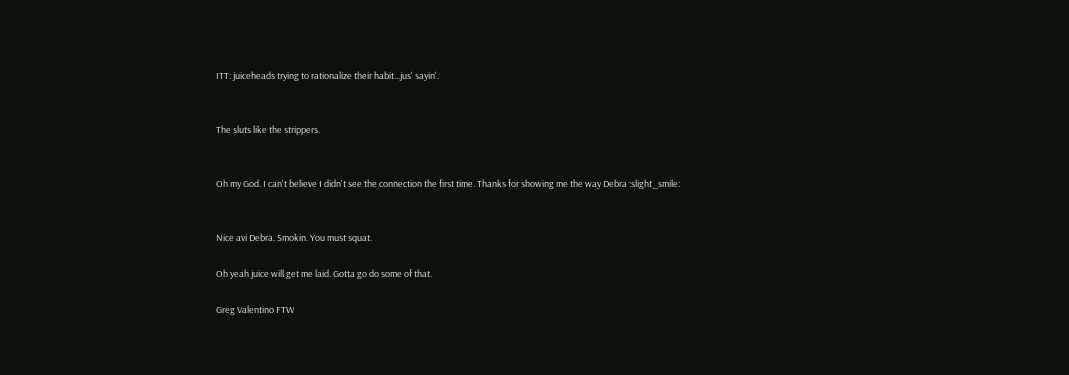ITT: juiceheads trying to rationalize their habit...jus' sayin'.


The sluts like the strippers.


Oh my God. I can't believe I didn't see the connection the first time. Thanks for showing me the way Debra :slight_smile:


Nice avi Debra. Smokin. You must squat.

Oh yeah juice will get me laid. Gotta go do some of that.

Greg Valentino FTW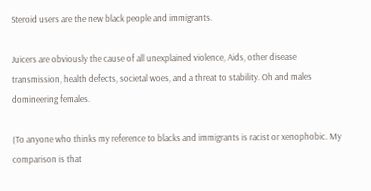Steroid users are the new black people and immigrants.

Juicers are obviously the cause of all unexplained violence, Aids, other disease transmission, health defects, societal woes, and a threat to stability. Oh and males domineering females.

(To anyone who thinks my reference to blacks and immigrants is racist or xenophobic. My comparison is that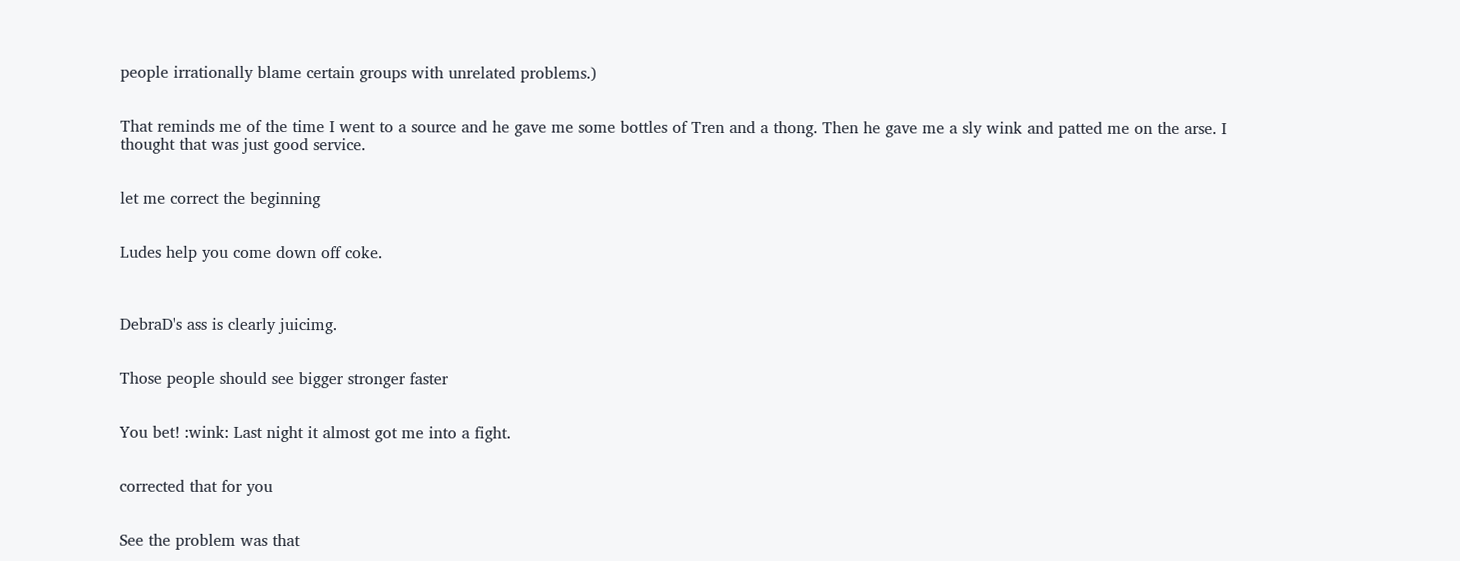people irrationally blame certain groups with unrelated problems.)


That reminds me of the time I went to a source and he gave me some bottles of Tren and a thong. Then he gave me a sly wink and patted me on the arse. I thought that was just good service.


let me correct the beginning


Ludes help you come down off coke.



DebraD's ass is clearly juicimg.


Those people should see bigger stronger faster


You bet! :wink: Last night it almost got me into a fight.


corrected that for you


See the problem was that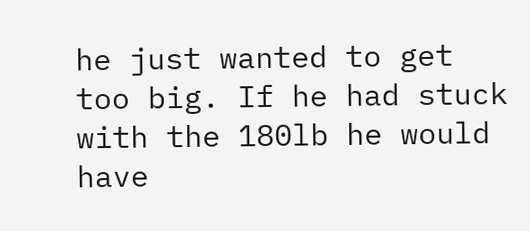he just wanted to get too big. If he had stuck with the 180lb he would have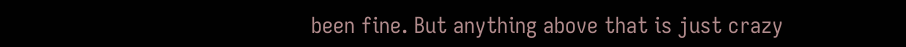been fine. But anything above that is just crazy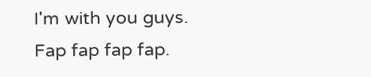I'm with you guys. Fap fap fap fap.